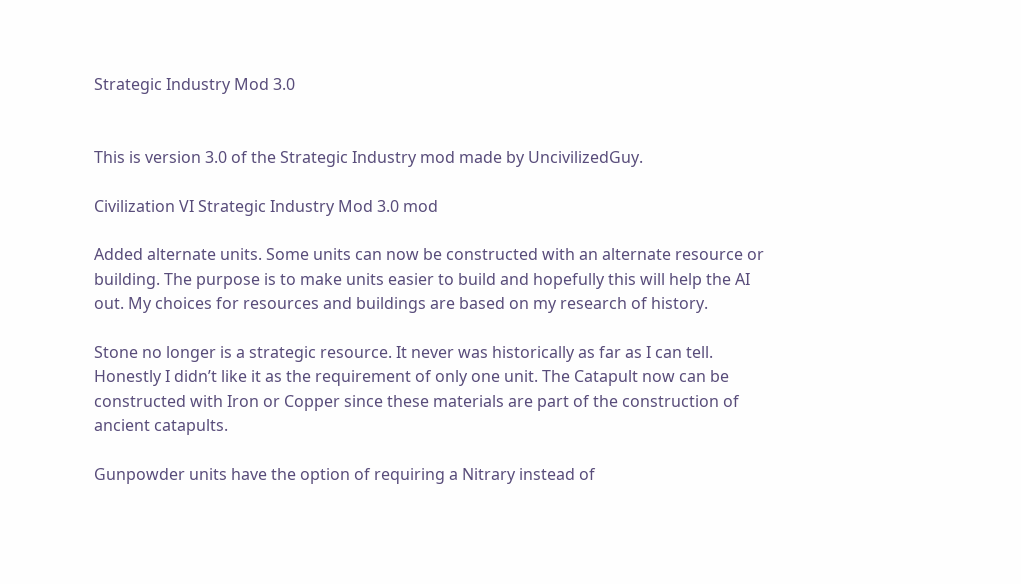Strategic Industry Mod 3.0


This is version 3.0 of the Strategic Industry mod made by UncivilizedGuy.

Civilization VI Strategic Industry Mod 3.0 mod

Added alternate units. Some units can now be constructed with an alternate resource or building. The purpose is to make units easier to build and hopefully this will help the AI out. My choices for resources and buildings are based on my research of history.

Stone no longer is a strategic resource. It never was historically as far as I can tell. Honestly I didn’t like it as the requirement of only one unit. The Catapult now can be constructed with Iron or Copper since these materials are part of the construction of ancient catapults.

Gunpowder units have the option of requiring a Nitrary instead of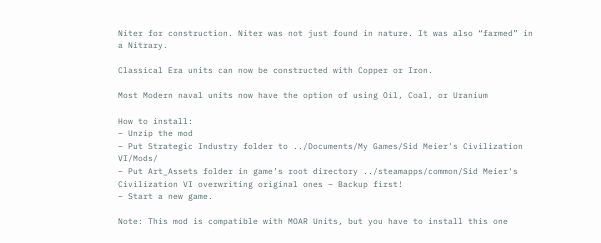Niter for construction. Niter was not just found in nature. It was also “farmed” in a Nitrary.

Classical Era units can now be constructed with Copper or Iron.

Most Modern naval units now have the option of using Oil, Coal, or Uranium

How to install:
– Unzip the mod
– Put Strategic Industry folder to ../Documents/My Games/Sid Meier's Civilization VI/Mods/
– Put Art_Assets folder in game’s root directory ../steamapps/common/Sid Meier's Civilization VI overwriting original ones – Backup first!
– Start a new game.

Note: This mod is compatible with MOAR Units, but you have to install this one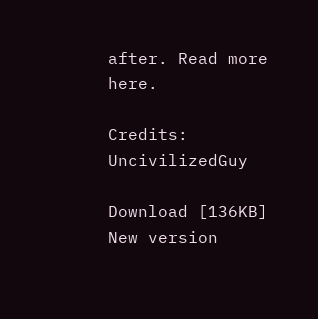after. Read more here.

Credits: UncivilizedGuy

Download [136KB]
New version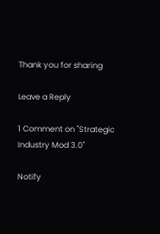Thank you for sharing

Leave a Reply

1 Comment on "Strategic Industry Mod 3.0"

Notify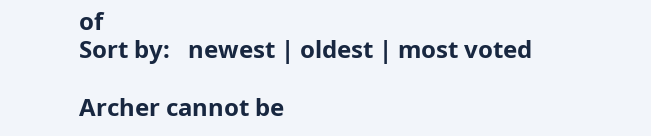of
Sort by:   newest | oldest | most voted

Archer cannot be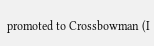promoted to Crossbowman (I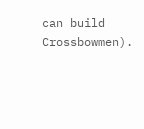can build Crossbowmen).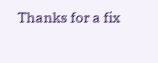Thanks for a fix